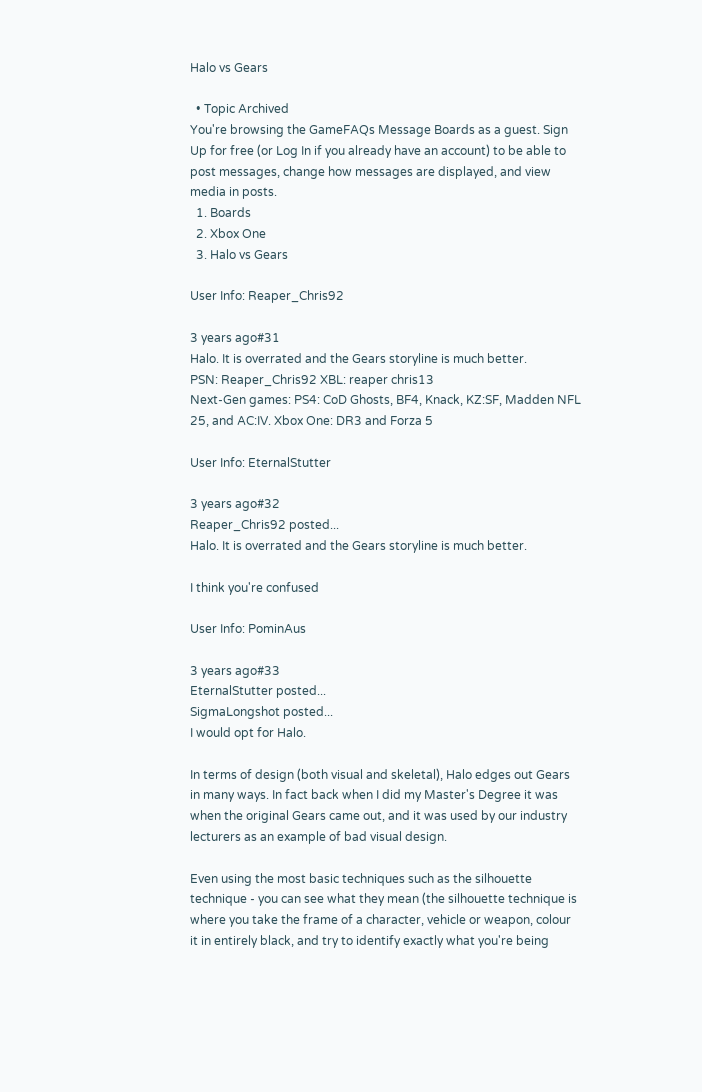Halo vs Gears

  • Topic Archived
You're browsing the GameFAQs Message Boards as a guest. Sign Up for free (or Log In if you already have an account) to be able to post messages, change how messages are displayed, and view media in posts.
  1. Boards
  2. Xbox One
  3. Halo vs Gears

User Info: Reaper_Chris92

3 years ago#31
Halo. It is overrated and the Gears storyline is much better.
PSN: Reaper_Chris92 XBL: reaper chris13
Next-Gen games: PS4: CoD Ghosts, BF4, Knack, KZ:SF, Madden NFL 25, and AC:IV. Xbox One: DR3 and Forza 5

User Info: EternalStutter

3 years ago#32
Reaper_Chris92 posted...
Halo. It is overrated and the Gears storyline is much better.

I think you're confused

User Info: PominAus

3 years ago#33
EternalStutter posted...
SigmaLongshot posted...
I would opt for Halo.

In terms of design (both visual and skeletal), Halo edges out Gears in many ways. In fact back when I did my Master's Degree it was when the original Gears came out, and it was used by our industry lecturers as an example of bad visual design.

Even using the most basic techniques such as the silhouette technique - you can see what they mean (the silhouette technique is where you take the frame of a character, vehicle or weapon, colour it in entirely black, and try to identify exactly what you're being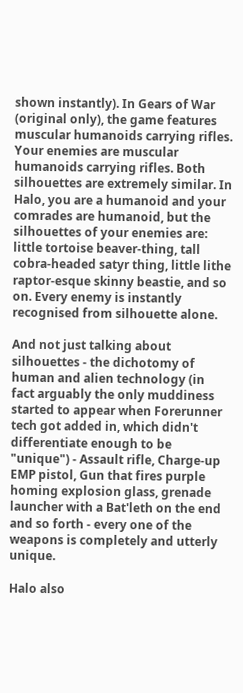shown instantly). In Gears of War (original only), the game features muscular humanoids carrying rifles. Your enemies are muscular humanoids carrying rifles. Both silhouettes are extremely similar. In Halo, you are a humanoid and your comrades are humanoid, but the silhouettes of your enemies are: little tortoise beaver-thing, tall cobra-headed satyr thing, little lithe raptor-esque skinny beastie, and so on. Every enemy is instantly recognised from silhouette alone.

And not just talking about silhouettes - the dichotomy of human and alien technology (in fact arguably the only muddiness started to appear when Forerunner tech got added in, which didn't differentiate enough to be "unique") - Assault rifle, Charge-up EMP pistol, Gun that fires purple homing explosion glass, grenade launcher with a Bat'leth on the end and so forth - every one of the weapons is completely and utterly unique.

Halo also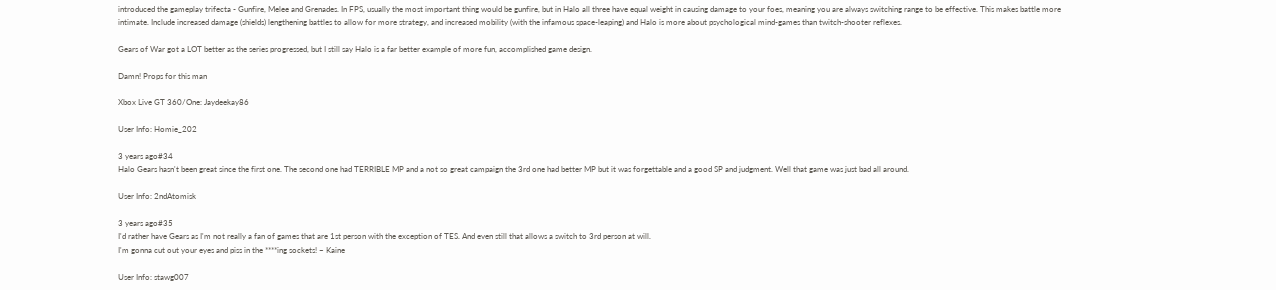introduced the gameplay trifecta - Gunfire, Melee and Grenades. In FPS, usually the most important thing would be gunfire, but in Halo all three have equal weight in causing damage to your foes, meaning you are always switching range to be effective. This makes battle more intimate. Include increased damage (shields) lengthening battles to allow for more strategy, and increased mobility (with the infamous space-leaping) and Halo is more about psychological mind-games than twitch-shooter reflexes.

Gears of War got a LOT better as the series progressed, but I still say Halo is a far better example of more fun, accomplished game design.

Damn! Props for this man

Xbox Live GT 360/One: Jaydeekay86

User Info: Homie_202

3 years ago#34
Halo Gears hasn't been great since the first one. The second one had TERRIBLE MP and a not so great campaign the 3rd one had better MP but it was forgettable and a good SP and judgment. Well that game was just bad all around.

User Info: 2ndAtomisk

3 years ago#35
I'd rather have Gears as I'm not really a fan of games that are 1st person with the exception of TES. And even still that allows a switch to 3rd person at will.
I'm gonna cut out your eyes and piss in the ****ing sockets! ~ Kaine

User Info: stawg007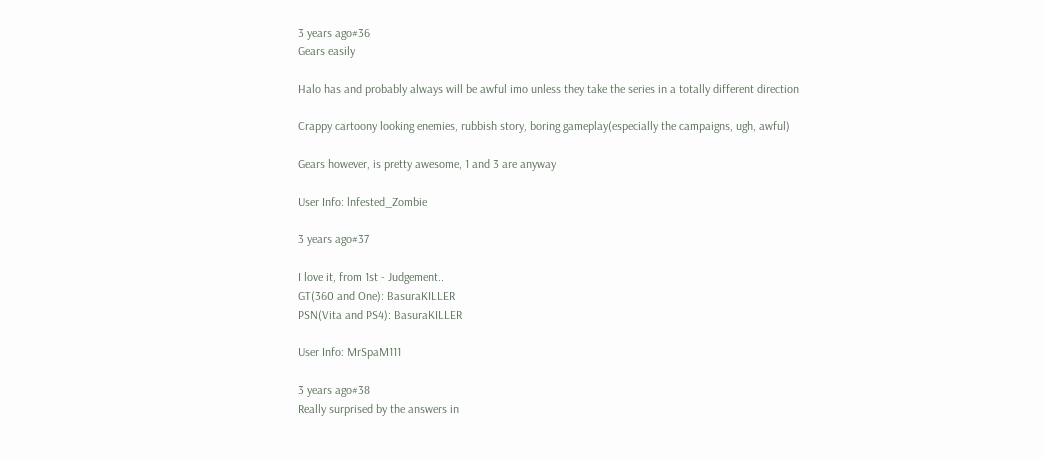3 years ago#36
Gears easily

Halo has and probably always will be awful imo unless they take the series in a totally different direction

Crappy cartoony looking enemies, rubbish story, boring gameplay(especially the campaigns, ugh, awful)

Gears however, is pretty awesome, 1 and 3 are anyway

User Info: lnfested_Zombie

3 years ago#37

I love it, from 1st - Judgement..
GT(360 and One): BasuraKILLER
PSN(Vita and PS4): BasuraKILLER

User Info: MrSpaM111

3 years ago#38
Really surprised by the answers in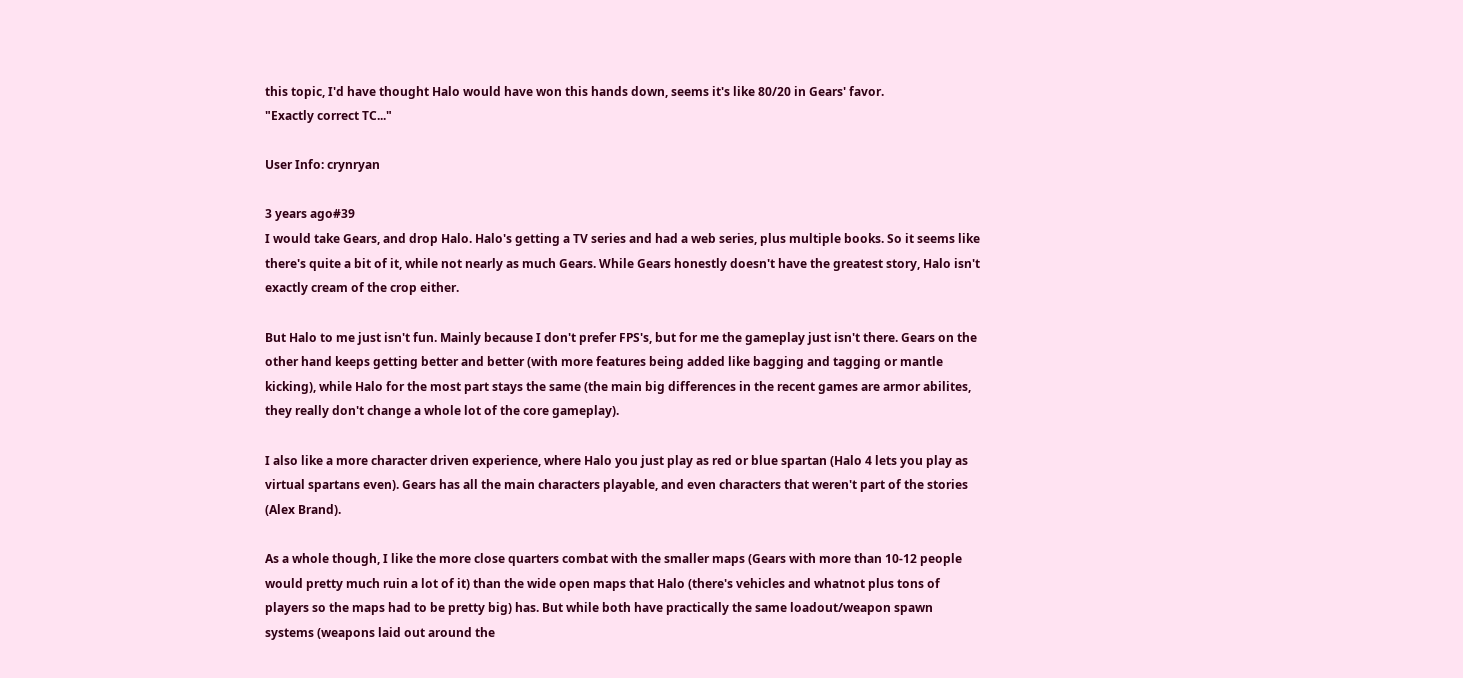this topic, I'd have thought Halo would have won this hands down, seems it's like 80/20 in Gears' favor.
"Exactly correct TC..."

User Info: crynryan

3 years ago#39
I would take Gears, and drop Halo. Halo's getting a TV series and had a web series, plus multiple books. So it seems like there's quite a bit of it, while not nearly as much Gears. While Gears honestly doesn't have the greatest story, Halo isn't exactly cream of the crop either.

But Halo to me just isn't fun. Mainly because I don't prefer FPS's, but for me the gameplay just isn't there. Gears on the other hand keeps getting better and better (with more features being added like bagging and tagging or mantle kicking), while Halo for the most part stays the same (the main big differences in the recent games are armor abilites, they really don't change a whole lot of the core gameplay).

I also like a more character driven experience, where Halo you just play as red or blue spartan (Halo 4 lets you play as virtual spartans even). Gears has all the main characters playable, and even characters that weren't part of the stories (Alex Brand).

As a whole though, I like the more close quarters combat with the smaller maps (Gears with more than 10-12 people would pretty much ruin a lot of it) than the wide open maps that Halo (there's vehicles and whatnot plus tons of players so the maps had to be pretty big) has. But while both have practically the same loadout/weapon spawn systems (weapons laid out around the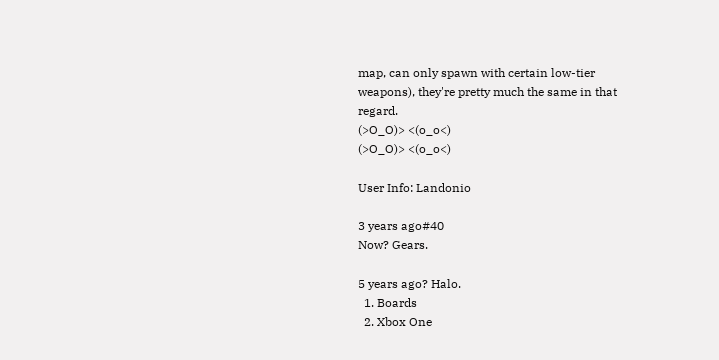map, can only spawn with certain low-tier weapons), they're pretty much the same in that regard.
(>O_O)> <(o_o<)
(>O_O)> <(o_o<)

User Info: Landonio

3 years ago#40
Now? Gears.

5 years ago? Halo.
  1. Boards
  2. Xbox One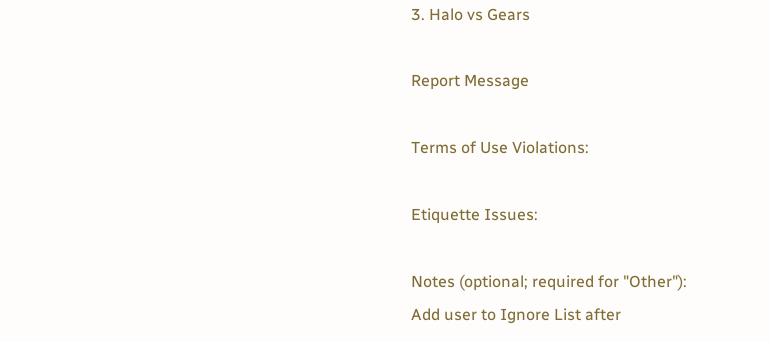3. Halo vs Gears

Report Message

Terms of Use Violations:

Etiquette Issues:

Notes (optional; required for "Other"):
Add user to Ignore List after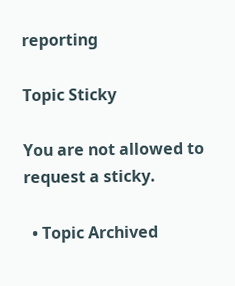reporting

Topic Sticky

You are not allowed to request a sticky.

  • Topic Archived